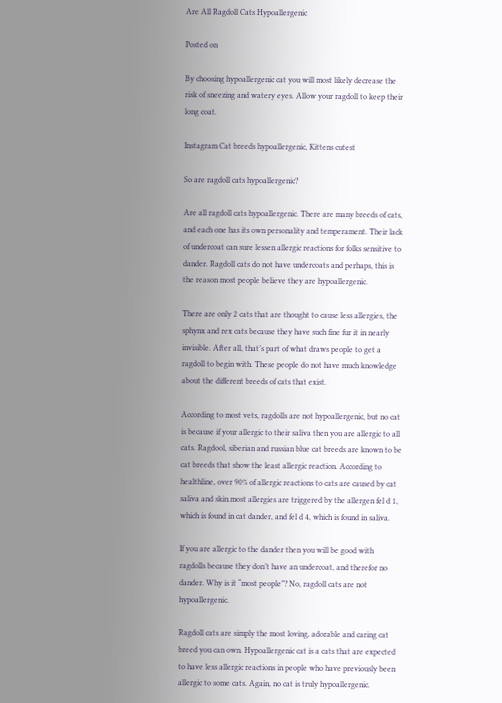Are All Ragdoll Cats Hypoallergenic

Posted on

By choosing hypoallergenic cat you will most likely decrease the risk of sneezing and watery eyes. Allow your ragdoll to keep their long coat.

Instagram Cat breeds hypoallergenic, Kittens cutest

So are ragdoll cats hypoallergenic?

Are all ragdoll cats hypoallergenic. There are many breeds of cats, and each one has its own personality and temperament. Their lack of undercoat can sure lessen allergic reactions for folks sensitive to dander. Ragdoll cats do not have undercoats and perhaps, this is the reason most people believe they are hypoallergenic.

There are only 2 cats that are thought to cause less allergies, the sphynx and rex cats because they have such fine fur it in nearly invisible. After all, that’s part of what draws people to get a ragdoll to begin with. These people do not have much knowledge about the different breeds of cats that exist.

According to most vets, ragdolls are not hypoallergenic, but no cat is because if your allergic to their saliva then you are allergic to all cats. Ragdool, siberian and russian blue cat breeds are known to be cat breeds that show the least allergic reaction. According to healthline, over 90% of allergic reactions to cats are caused by cat saliva and skin.most allergies are triggered by the allergen fel d 1, which is found in cat dander, and fel d 4, which is found in saliva.

If you are allergic to the dander then you will be good with ragdolls because they don’t have an undercoat, and therefor no dander. Why is it “most people”? No, ragdoll cats are not hypoallergenic.

Ragdoll cats are simply the most loving, adorable and caring cat breed you can own. Hypoallergenic cat is a cats that are expected to have less allergic reactions in people who have previously been allergic to some cats. Again, no cat is truly hypoallergenic.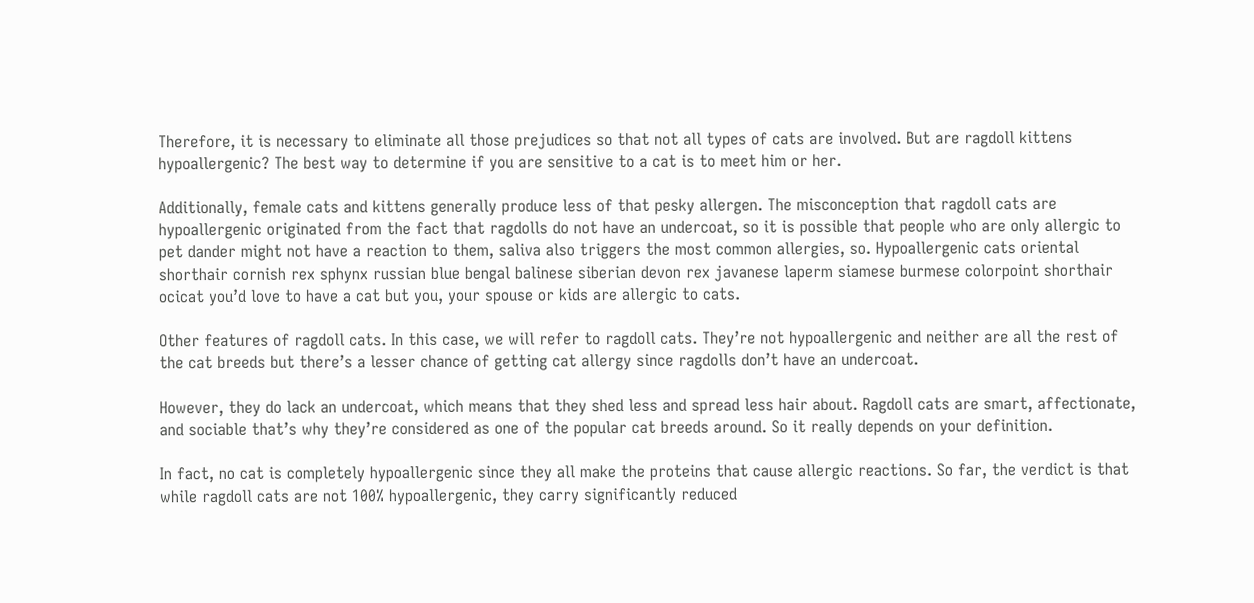Therefore, it is necessary to eliminate all those prejudices so that not all types of cats are involved. But are ragdoll kittens hypoallergenic? The best way to determine if you are sensitive to a cat is to meet him or her.

Additionally, female cats and kittens generally produce less of that pesky allergen. The misconception that ragdoll cats are hypoallergenic originated from the fact that ragdolls do not have an undercoat, so it is possible that people who are only allergic to pet dander might not have a reaction to them, saliva also triggers the most common allergies, so. Hypoallergenic cats oriental shorthair cornish rex sphynx russian blue bengal balinese siberian devon rex javanese laperm siamese burmese colorpoint shorthair ocicat you’d love to have a cat but you, your spouse or kids are allergic to cats.

Other features of ragdoll cats. In this case, we will refer to ragdoll cats. They’re not hypoallergenic and neither are all the rest of the cat breeds but there’s a lesser chance of getting cat allergy since ragdolls don’t have an undercoat.

However, they do lack an undercoat, which means that they shed less and spread less hair about. Ragdoll cats are smart, affectionate, and sociable that’s why they’re considered as one of the popular cat breeds around. So it really depends on your definition.

In fact, no cat is completely hypoallergenic since they all make the proteins that cause allergic reactions. So far, the verdict is that while ragdoll cats are not 100% hypoallergenic, they carry significantly reduced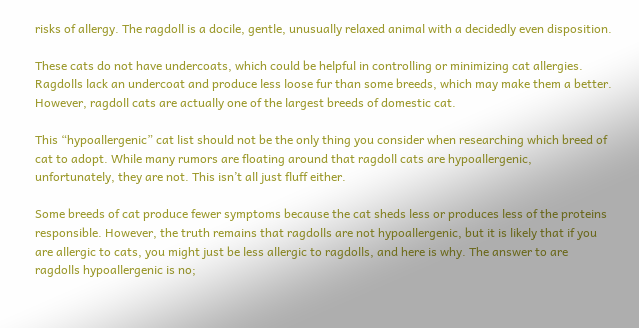risks of allergy. The ragdoll is a docile, gentle, unusually relaxed animal with a decidedly even disposition.

These cats do not have undercoats, which could be helpful in controlling or minimizing cat allergies. Ragdolls lack an undercoat and produce less loose fur than some breeds, which may make them a better. However, ragdoll cats are actually one of the largest breeds of domestic cat.

This “hypoallergenic” cat list should not be the only thing you consider when researching which breed of cat to adopt. While many rumors are floating around that ragdoll cats are hypoallergenic, unfortunately, they are not. This isn’t all just fluff either.

Some breeds of cat produce fewer symptoms because the cat sheds less or produces less of the proteins responsible. However, the truth remains that ragdolls are not hypoallergenic, but it is likely that if you are allergic to cats, you might just be less allergic to ragdolls, and here is why. The answer to are ragdolls hypoallergenic is no;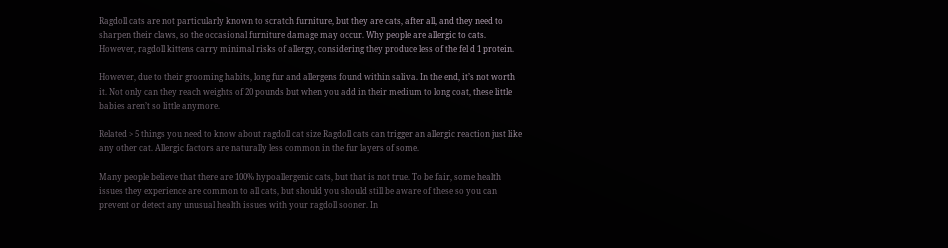Ragdoll cats are not particularly known to scratch furniture, but they are cats, after all, and they need to sharpen their claws, so the occasional furniture damage may occur. Why people are allergic to cats. However, ragdoll kittens carry minimal risks of allergy, considering they produce less of the fel d 1 protein.

However, due to their grooming habits, long fur and allergens found within saliva. In the end, it’s not worth it. Not only can they reach weights of 20 pounds but when you add in their medium to long coat, these little babies aren’t so little anymore.

Related > 5 things you need to know about ragdoll cat size Ragdoll cats can trigger an allergic reaction just like any other cat. Allergic factors are naturally less common in the fur layers of some.

Many people believe that there are 100% hypoallergenic cats, but that is not true. To be fair, some health issues they experience are common to all cats, but should you should still be aware of these so you can prevent or detect any unusual health issues with your ragdoll sooner. In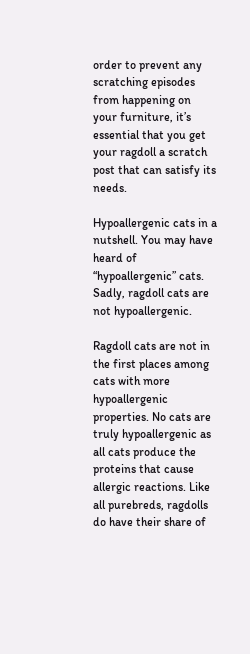order to prevent any scratching episodes from happening on your furniture, it’s essential that you get your ragdoll a scratch post that can satisfy its needs.

Hypoallergenic cats in a nutshell. You may have heard of “hypoallergenic” cats. Sadly, ragdoll cats are not hypoallergenic.

Ragdoll cats are not in the first places among cats with more hypoallergenic properties. No cats are truly hypoallergenic as all cats produce the proteins that cause allergic reactions. Like all purebreds, ragdolls do have their share of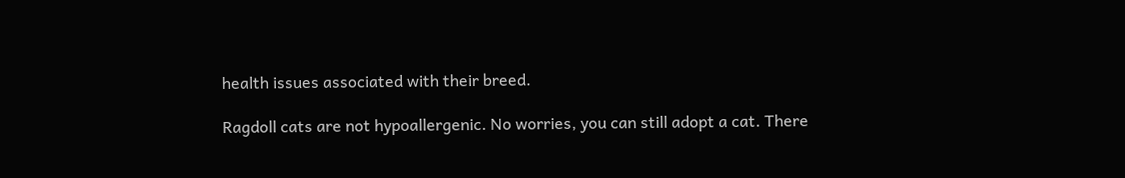health issues associated with their breed.

Ragdoll cats are not hypoallergenic. No worries, you can still adopt a cat. There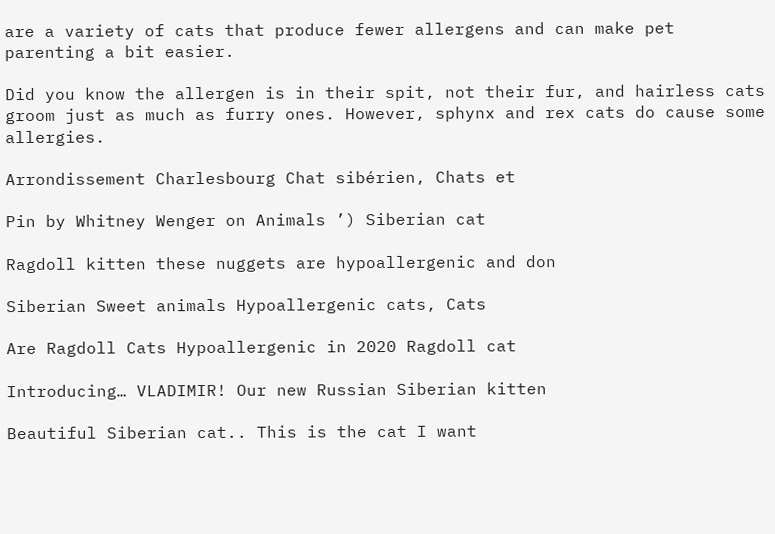are a variety of cats that produce fewer allergens and can make pet parenting a bit easier.

Did you know the allergen is in their spit, not their fur, and hairless cats groom just as much as furry ones. However, sphynx and rex cats do cause some allergies.

Arrondissement Charlesbourg Chat sibérien, Chats et

Pin by Whitney Wenger on Animals ’) Siberian cat

Ragdoll kitten these nuggets are hypoallergenic and don

Siberian Sweet animals Hypoallergenic cats, Cats

Are Ragdoll Cats Hypoallergenic in 2020 Ragdoll cat

Introducing… VLADIMIR! Our new Russian Siberian kitten

Beautiful Siberian cat.. This is the cat I want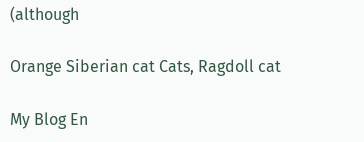(although

Orange Siberian cat Cats, Ragdoll cat

My Blog En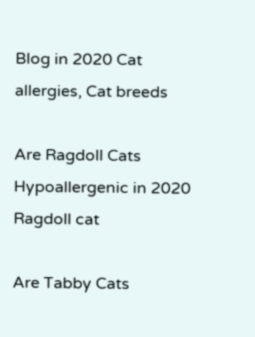Blog in 2020 Cat allergies, Cat breeds

Are Ragdoll Cats Hypoallergenic in 2020 Ragdoll cat

Are Tabby Cats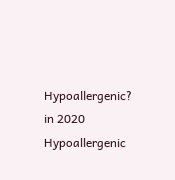Hypoallergenic? in 2020 Hypoallergenic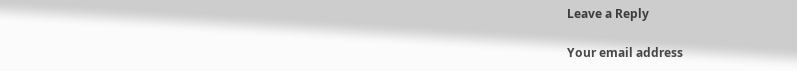Leave a Reply

Your email address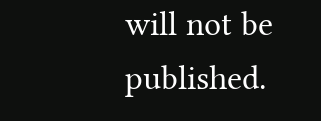will not be published.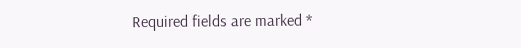Required fields are marked *